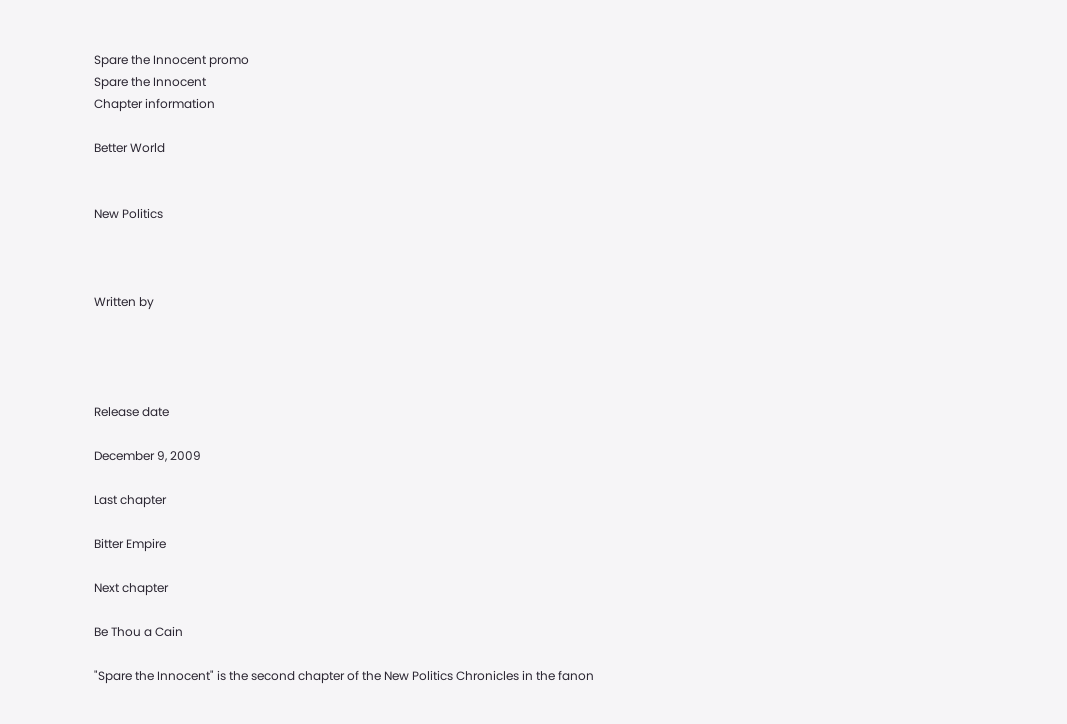Spare the Innocent promo
Spare the Innocent
Chapter information

Better World


New Politics



Written by




Release date

December 9, 2009

Last chapter

Bitter Empire

Next chapter

Be Thou a Cain

"Spare the Innocent" is the second chapter of the New Politics Chronicles in the fanon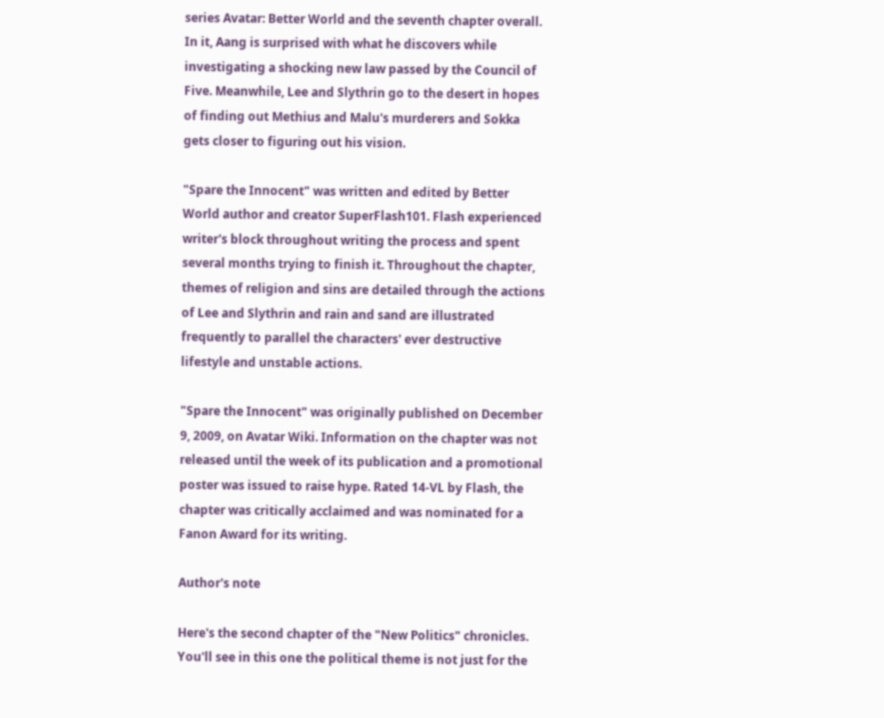series Avatar: Better World and the seventh chapter overall. In it, Aang is surprised with what he discovers while investigating a shocking new law passed by the Council of Five. Meanwhile, Lee and Slythrin go to the desert in hopes of finding out Methius and Malu's murderers and Sokka gets closer to figuring out his vision.

"Spare the Innocent" was written and edited by Better World author and creator SuperFlash101. Flash experienced writer's block throughout writing the process and spent several months trying to finish it. Throughout the chapter, themes of religion and sins are detailed through the actions of Lee and Slythrin and rain and sand are illustrated frequently to parallel the characters' ever destructive lifestyle and unstable actions.

"Spare the Innocent" was originally published on December 9, 2009, on Avatar Wiki. Information on the chapter was not released until the week of its publication and a promotional poster was issued to raise hype. Rated 14-VL by Flash, the chapter was critically acclaimed and was nominated for a Fanon Award for its writing.

Author's note

Here's the second chapter of the "New Politics" chronicles. You'll see in this one the political theme is not just for the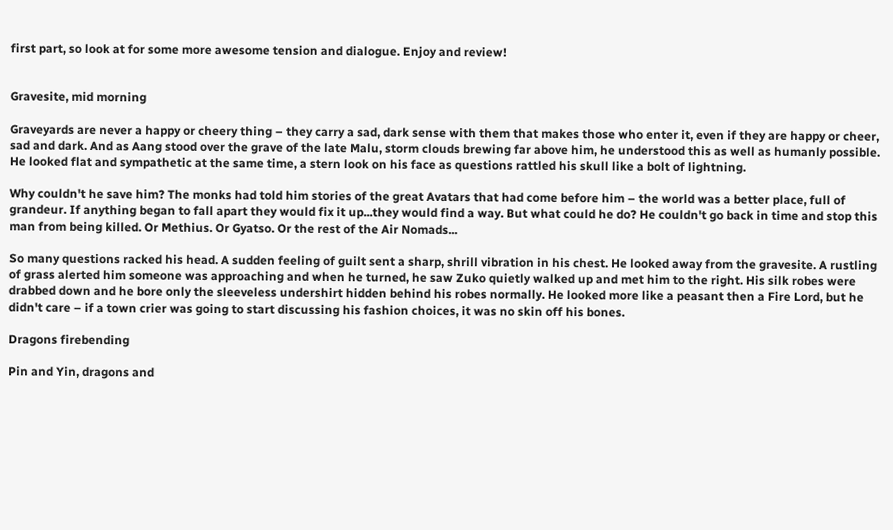first part, so look at for some more awesome tension and dialogue. Enjoy and review!


Gravesite, mid morning

Graveyards are never a happy or cheery thing – they carry a sad, dark sense with them that makes those who enter it, even if they are happy or cheer, sad and dark. And as Aang stood over the grave of the late Malu, storm clouds brewing far above him, he understood this as well as humanly possible. He looked flat and sympathetic at the same time, a stern look on his face as questions rattled his skull like a bolt of lightning.

Why couldn't he save him? The monks had told him stories of the great Avatars that had come before him – the world was a better place, full of grandeur. If anything began to fall apart they would fix it up...they would find a way. But what could he do? He couldn't go back in time and stop this man from being killed. Or Methius. Or Gyatso. Or the rest of the Air Nomads...

So many questions racked his head. A sudden feeling of guilt sent a sharp, shrill vibration in his chest. He looked away from the gravesite. A rustling of grass alerted him someone was approaching and when he turned, he saw Zuko quietly walked up and met him to the right. His silk robes were drabbed down and he bore only the sleeveless undershirt hidden behind his robes normally. He looked more like a peasant then a Fire Lord, but he didn't care – if a town crier was going to start discussing his fashion choices, it was no skin off his bones.

Dragons firebending

Pin and Yin, dragons and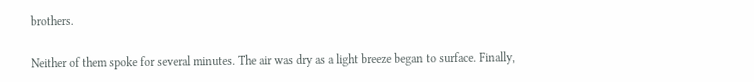brothers.

Neither of them spoke for several minutes. The air was dry as a light breeze began to surface. Finally,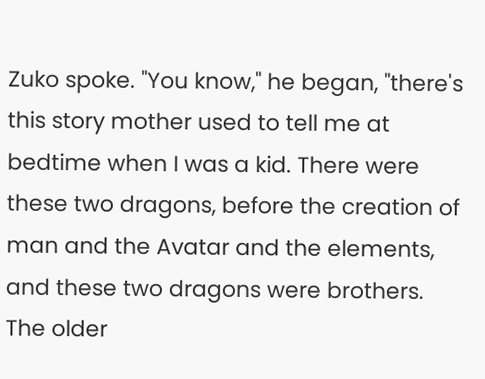Zuko spoke. "You know," he began, "there's this story mother used to tell me at bedtime when I was a kid. There were these two dragons, before the creation of man and the Avatar and the elements, and these two dragons were brothers. The older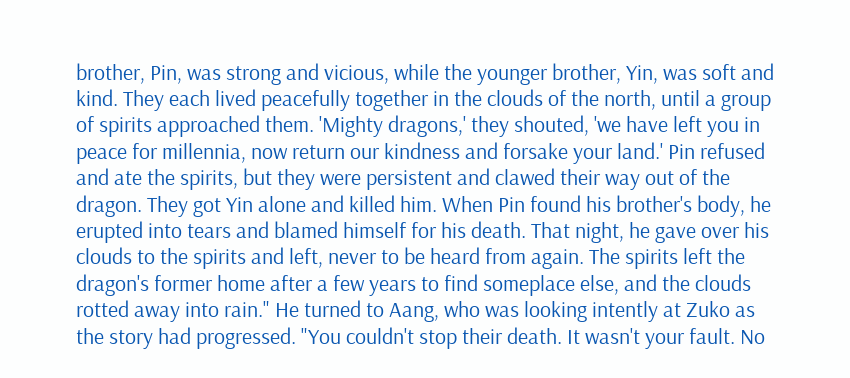brother, Pin, was strong and vicious, while the younger brother, Yin, was soft and kind. They each lived peacefully together in the clouds of the north, until a group of spirits approached them. 'Mighty dragons,' they shouted, 'we have left you in peace for millennia, now return our kindness and forsake your land.' Pin refused and ate the spirits, but they were persistent and clawed their way out of the dragon. They got Yin alone and killed him. When Pin found his brother's body, he erupted into tears and blamed himself for his death. That night, he gave over his clouds to the spirits and left, never to be heard from again. The spirits left the dragon's former home after a few years to find someplace else, and the clouds rotted away into rain." He turned to Aang, who was looking intently at Zuko as the story had progressed. "You couldn't stop their death. It wasn't your fault. No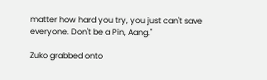matter how hard you try, you just can't save everyone. Don't be a Pin, Aang."

Zuko grabbed onto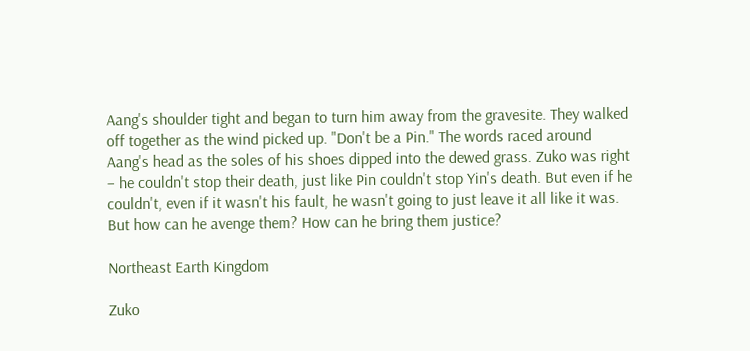Aang's shoulder tight and began to turn him away from the gravesite. They walked off together as the wind picked up. "Don't be a Pin." The words raced around Aang's head as the soles of his shoes dipped into the dewed grass. Zuko was right – he couldn't stop their death, just like Pin couldn't stop Yin's death. But even if he couldn't, even if it wasn't his fault, he wasn't going to just leave it all like it was. But how can he avenge them? How can he bring them justice?

Northeast Earth Kingdom

Zuko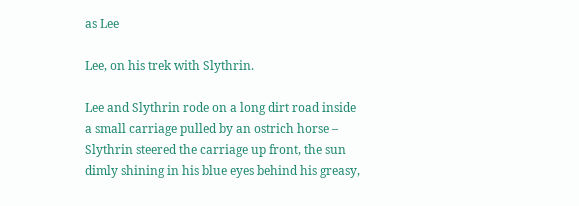as Lee

Lee, on his trek with Slythrin.

Lee and Slythrin rode on a long dirt road inside a small carriage pulled by an ostrich horse – Slythrin steered the carriage up front, the sun dimly shining in his blue eyes behind his greasy,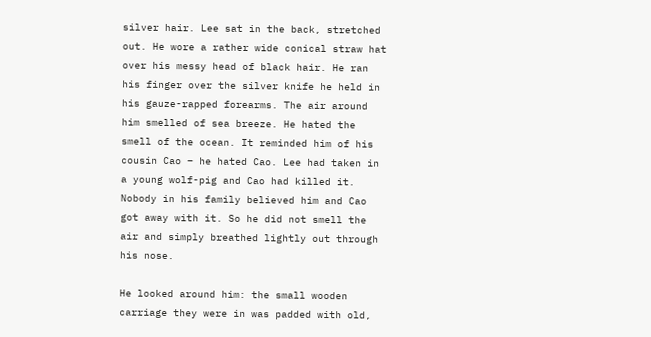silver hair. Lee sat in the back, stretched out. He wore a rather wide conical straw hat over his messy head of black hair. He ran his finger over the silver knife he held in his gauze-rapped forearms. The air around him smelled of sea breeze. He hated the smell of the ocean. It reminded him of his cousin Cao – he hated Cao. Lee had taken in a young wolf-pig and Cao had killed it. Nobody in his family believed him and Cao got away with it. So he did not smell the air and simply breathed lightly out through his nose.

He looked around him: the small wooden carriage they were in was padded with old,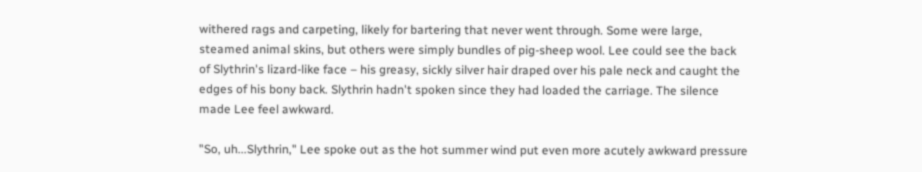withered rags and carpeting, likely for bartering that never went through. Some were large, steamed animal skins, but others were simply bundles of pig-sheep wool. Lee could see the back of Slythrin's lizard-like face – his greasy, sickly silver hair draped over his pale neck and caught the edges of his bony back. Slythrin hadn't spoken since they had loaded the carriage. The silence made Lee feel awkward.

"So, uh...Slythrin," Lee spoke out as the hot summer wind put even more acutely awkward pressure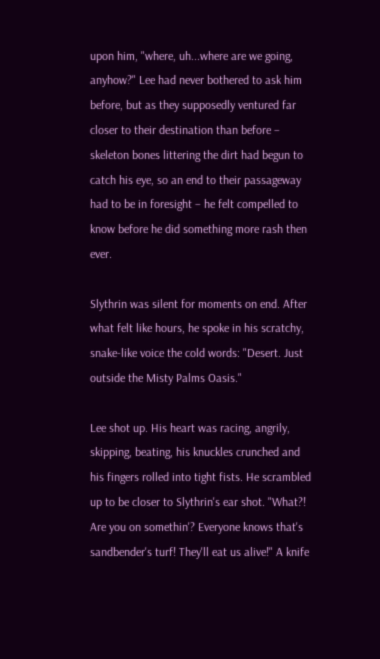upon him, "where, uh...where are we going, anyhow?" Lee had never bothered to ask him before, but as they supposedly ventured far closer to their destination than before – skeleton bones littering the dirt had begun to catch his eye, so an end to their passageway had to be in foresight – he felt compelled to know before he did something more rash then ever.

Slythrin was silent for moments on end. After what felt like hours, he spoke in his scratchy, snake-like voice the cold words: "Desert. Just outside the Misty Palms Oasis."

Lee shot up. His heart was racing, angrily, skipping, beating, his knuckles crunched and his fingers rolled into tight fists. He scrambled up to be closer to Slythrin's ear shot. "What?! Are you on somethin'? Everyone knows that's sandbender's turf! They'll eat us alive!" A knife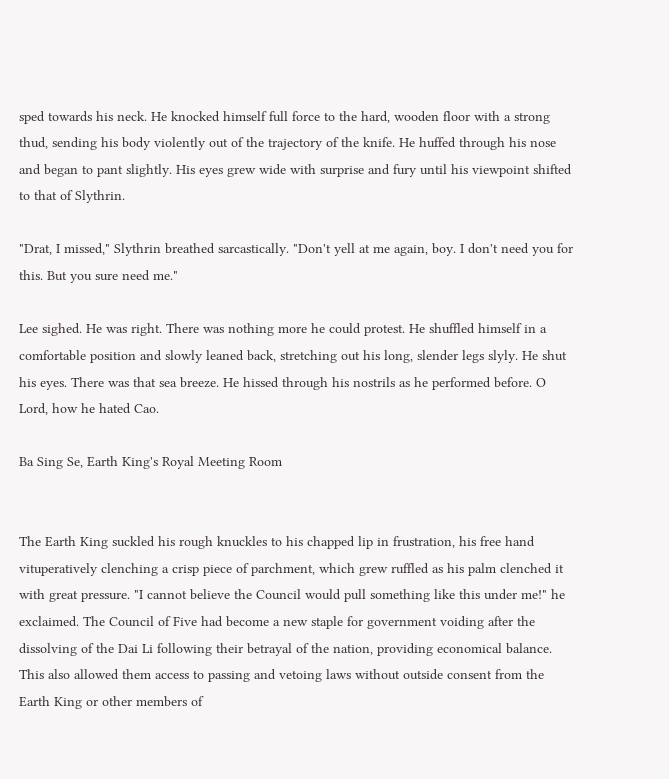sped towards his neck. He knocked himself full force to the hard, wooden floor with a strong thud, sending his body violently out of the trajectory of the knife. He huffed through his nose and began to pant slightly. His eyes grew wide with surprise and fury until his viewpoint shifted to that of Slythrin.

"Drat, I missed," Slythrin breathed sarcastically. "Don't yell at me again, boy. I don't need you for this. But you sure need me."

Lee sighed. He was right. There was nothing more he could protest. He shuffled himself in a comfortable position and slowly leaned back, stretching out his long, slender legs slyly. He shut his eyes. There was that sea breeze. He hissed through his nostrils as he performed before. O Lord, how he hated Cao.

Ba Sing Se, Earth King's Royal Meeting Room


The Earth King suckled his rough knuckles to his chapped lip in frustration, his free hand vituperatively clenching a crisp piece of parchment, which grew ruffled as his palm clenched it with great pressure. "I cannot believe the Council would pull something like this under me!" he exclaimed. The Council of Five had become a new staple for government voiding after the dissolving of the Dai Li following their betrayal of the nation, providing economical balance. This also allowed them access to passing and vetoing laws without outside consent from the Earth King or other members of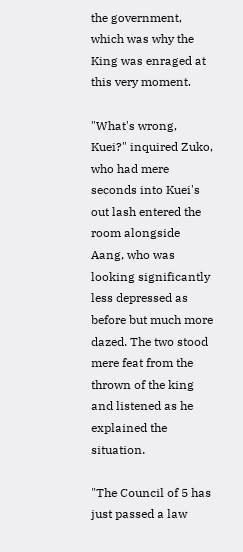the government, which was why the King was enraged at this very moment.

"What's wrong, Kuei?" inquired Zuko, who had mere seconds into Kuei's out lash entered the room alongside Aang, who was looking significantly less depressed as before but much more dazed. The two stood mere feat from the thrown of the king and listened as he explained the situation.

"The Council of 5 has just passed a law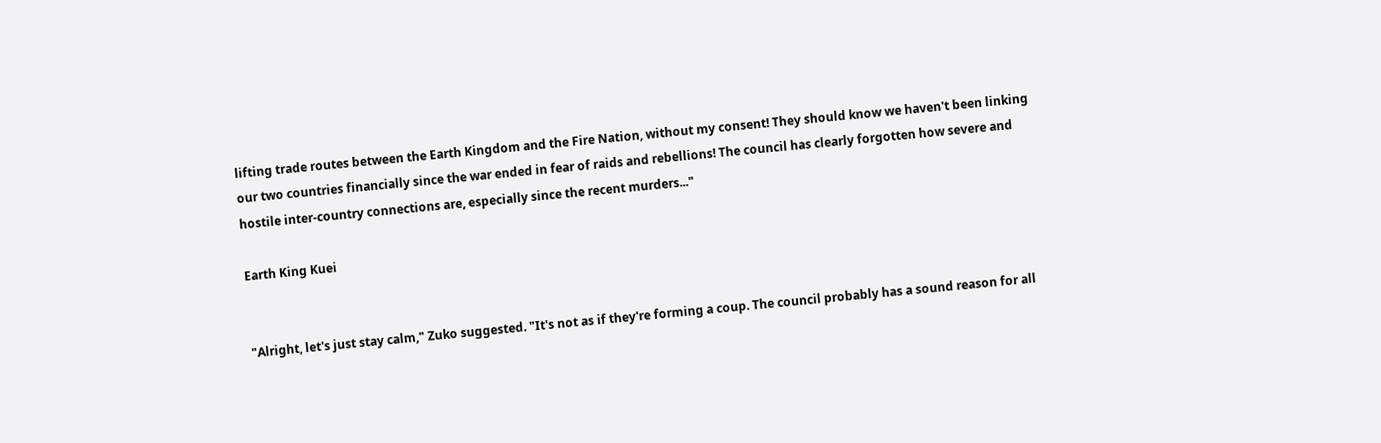lifting trade routes between the Earth Kingdom and the Fire Nation, without my consent! They should know we haven't been linking our two countries financially since the war ended in fear of raids and rebellions! The council has clearly forgotten how severe and hostile inter-country connections are, especially since the recent murders..."

Earth King Kuei


"Alright, let's just stay calm," Zuko suggested. "It's not as if they're forming a coup. The council probably has a sound reason for all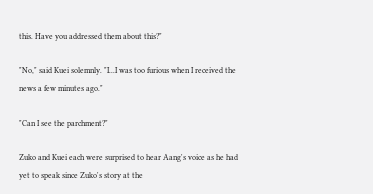this. Have you addressed them about this?"

"No," said Kuei solemnly. "I...I was too furious when I received the news a few minutes ago."

"Can I see the parchment?"

Zuko and Kuei each were surprised to hear Aang's voice as he had yet to speak since Zuko's story at the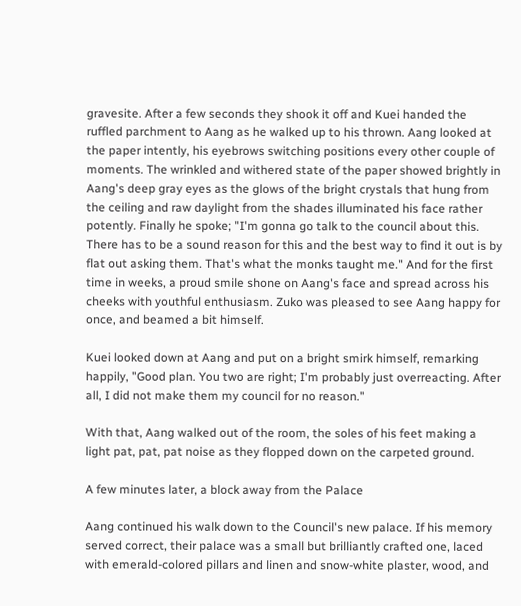gravesite. After a few seconds they shook it off and Kuei handed the ruffled parchment to Aang as he walked up to his thrown. Aang looked at the paper intently, his eyebrows switching positions every other couple of moments. The wrinkled and withered state of the paper showed brightly in Aang's deep gray eyes as the glows of the bright crystals that hung from the ceiling and raw daylight from the shades illuminated his face rather potently. Finally he spoke; "I'm gonna go talk to the council about this. There has to be a sound reason for this and the best way to find it out is by flat out asking them. That's what the monks taught me." And for the first time in weeks, a proud smile shone on Aang's face and spread across his cheeks with youthful enthusiasm. Zuko was pleased to see Aang happy for once, and beamed a bit himself.

Kuei looked down at Aang and put on a bright smirk himself, remarking happily, "Good plan. You two are right; I'm probably just overreacting. After all, I did not make them my council for no reason."

With that, Aang walked out of the room, the soles of his feet making a light pat, pat, pat noise as they flopped down on the carpeted ground.

A few minutes later, a block away from the Palace

Aang continued his walk down to the Council's new palace. If his memory served correct, their palace was a small but brilliantly crafted one, laced with emerald-colored pillars and linen and snow-white plaster, wood, and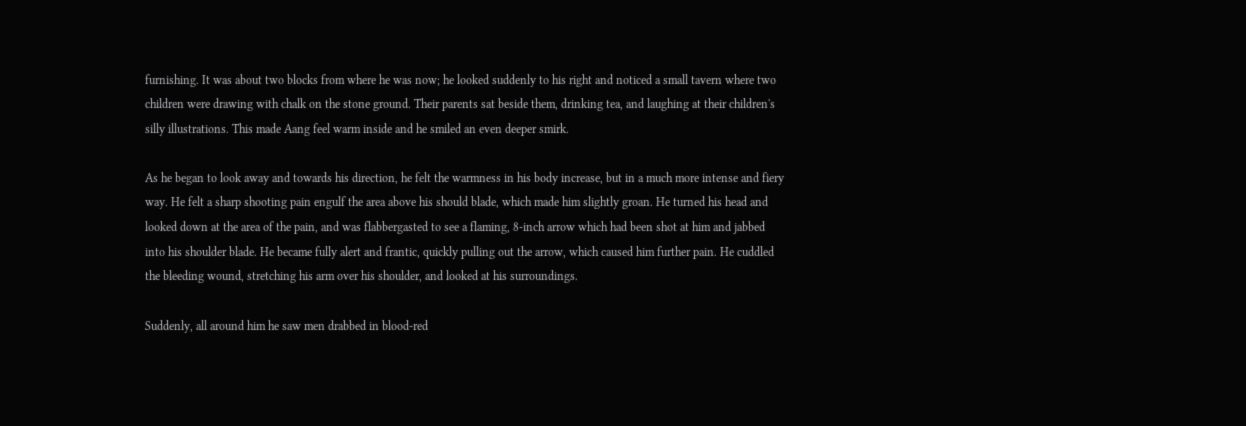furnishing. It was about two blocks from where he was now; he looked suddenly to his right and noticed a small tavern where two children were drawing with chalk on the stone ground. Their parents sat beside them, drinking tea, and laughing at their children's silly illustrations. This made Aang feel warm inside and he smiled an even deeper smirk.

As he began to look away and towards his direction, he felt the warmness in his body increase, but in a much more intense and fiery way. He felt a sharp shooting pain engulf the area above his should blade, which made him slightly groan. He turned his head and looked down at the area of the pain, and was flabbergasted to see a flaming, 8-inch arrow which had been shot at him and jabbed into his shoulder blade. He became fully alert and frantic, quickly pulling out the arrow, which caused him further pain. He cuddled the bleeding wound, stretching his arm over his shoulder, and looked at his surroundings.

Suddenly, all around him he saw men drabbed in blood-red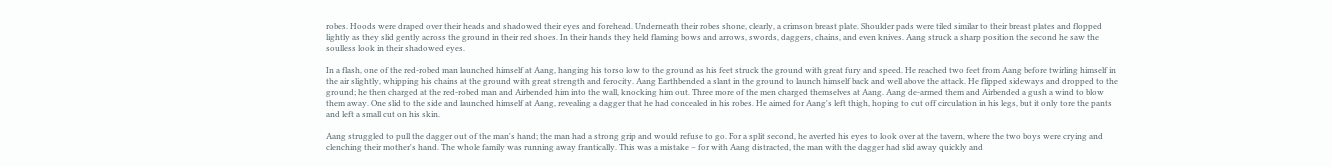robes. Hoods were draped over their heads and shadowed their eyes and forehead. Underneath their robes shone, clearly, a crimson breast plate. Shoulder pads were tiled similar to their breast plates and flopped lightly as they slid gently across the ground in their red shoes. In their hands they held flaming bows and arrows, swords, daggers, chains, and even knives. Aang struck a sharp position the second he saw the soulless look in their shadowed eyes.

In a flash, one of the red-robed man launched himself at Aang, hanging his torso low to the ground as his feet struck the ground with great fury and speed. He reached two feet from Aang before twirling himself in the air slightly, whipping his chains at the ground with great strength and ferocity. Aang Earthbended a slant in the ground to launch himself back and well above the attack. He flipped sideways and dropped to the ground; he then charged at the red-robed man and Airbended him into the wall, knocking him out. Three more of the men charged themselves at Aang. Aang de-armed them and Airbended a gush a wind to blow them away. One slid to the side and launched himself at Aang, revealing a dagger that he had concealed in his robes. He aimed for Aang's left thigh, hoping to cut off circulation in his legs, but it only tore the pants and left a small cut on his skin.

Aang struggled to pull the dagger out of the man's hand; the man had a strong grip and would refuse to go. For a split second, he averted his eyes to look over at the tavern, where the two boys were crying and clenching their mother's hand. The whole family was running away frantically. This was a mistake – for with Aang distracted, the man with the dagger had slid away quickly and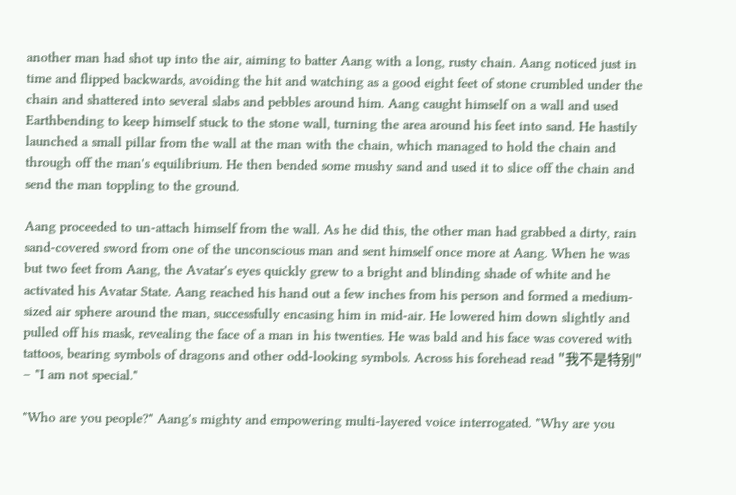another man had shot up into the air, aiming to batter Aang with a long, rusty chain. Aang noticed just in time and flipped backwards, avoiding the hit and watching as a good eight feet of stone crumbled under the chain and shattered into several slabs and pebbles around him. Aang caught himself on a wall and used Earthbending to keep himself stuck to the stone wall, turning the area around his feet into sand. He hastily launched a small pillar from the wall at the man with the chain, which managed to hold the chain and through off the man's equilibrium. He then bended some mushy sand and used it to slice off the chain and send the man toppling to the ground.

Aang proceeded to un-attach himself from the wall. As he did this, the other man had grabbed a dirty, rain sand-covered sword from one of the unconscious man and sent himself once more at Aang. When he was but two feet from Aang, the Avatar's eyes quickly grew to a bright and blinding shade of white and he activated his Avatar State. Aang reached his hand out a few inches from his person and formed a medium-sized air sphere around the man, successfully encasing him in mid-air. He lowered him down slightly and pulled off his mask, revealing the face of a man in his twenties. He was bald and his face was covered with tattoos, bearing symbols of dragons and other odd-looking symbols. Across his forehead read "我不是特别" – "I am not special."

"Who are you people?" Aang's mighty and empowering multi-layered voice interrogated. "Why are you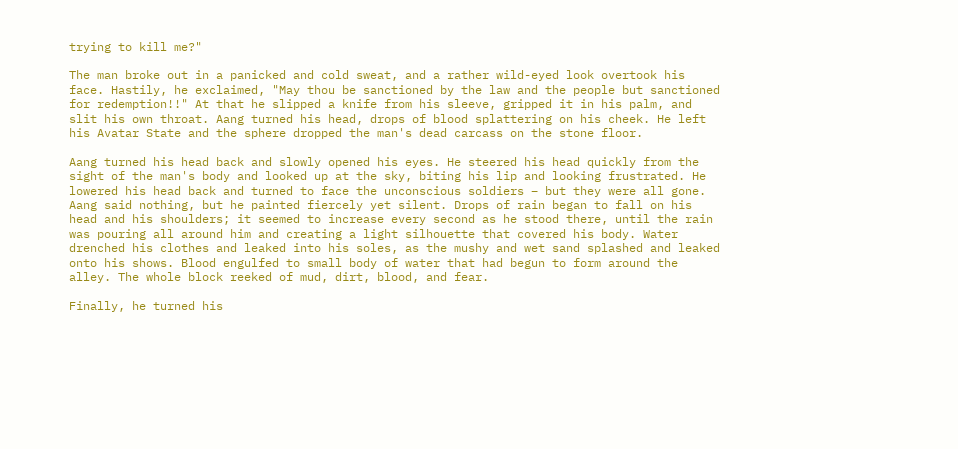trying to kill me?"

The man broke out in a panicked and cold sweat, and a rather wild-eyed look overtook his face. Hastily, he exclaimed, "May thou be sanctioned by the law and the people but sanctioned for redemption!!" At that he slipped a knife from his sleeve, gripped it in his palm, and slit his own throat. Aang turned his head, drops of blood splattering on his cheek. He left his Avatar State and the sphere dropped the man's dead carcass on the stone floor.

Aang turned his head back and slowly opened his eyes. He steered his head quickly from the sight of the man's body and looked up at the sky, biting his lip and looking frustrated. He lowered his head back and turned to face the unconscious soldiers – but they were all gone. Aang said nothing, but he painted fiercely yet silent. Drops of rain began to fall on his head and his shoulders; it seemed to increase every second as he stood there, until the rain was pouring all around him and creating a light silhouette that covered his body. Water drenched his clothes and leaked into his soles, as the mushy and wet sand splashed and leaked onto his shows. Blood engulfed to small body of water that had begun to form around the alley. The whole block reeked of mud, dirt, blood, and fear.

Finally, he turned his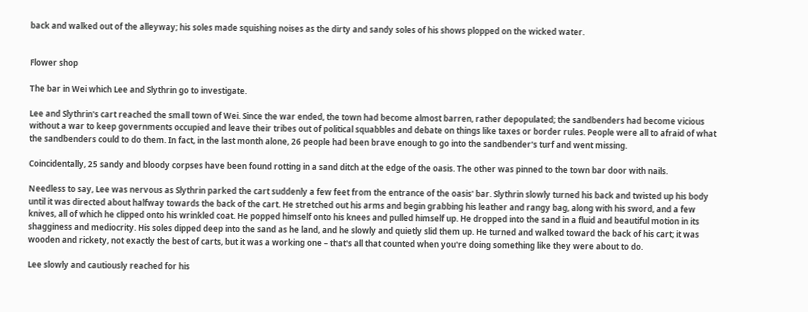back and walked out of the alleyway; his soles made squishing noises as the dirty and sandy soles of his shows plopped on the wicked water.


Flower shop

The bar in Wei which Lee and Slythrin go to investigate.

Lee and Slythrin's cart reached the small town of Wei. Since the war ended, the town had become almost barren, rather depopulated; the sandbenders had become vicious without a war to keep governments occupied and leave their tribes out of political squabbles and debate on things like taxes or border rules. People were all to afraid of what the sandbenders could to do them. In fact, in the last month alone, 26 people had been brave enough to go into the sandbender's turf and went missing.

Coincidentally, 25 sandy and bloody corpses have been found rotting in a sand ditch at the edge of the oasis. The other was pinned to the town bar door with nails.

Needless to say, Lee was nervous as Slythrin parked the cart suddenly a few feet from the entrance of the oasis' bar. Slythrin slowly turned his back and twisted up his body until it was directed about halfway towards the back of the cart. He stretched out his arms and begin grabbing his leather and rangy bag, along with his sword, and a few knives, all of which he clipped onto his wrinkled coat. He popped himself onto his knees and pulled himself up. He dropped into the sand in a fluid and beautiful motion in its shagginess and mediocrity. His soles dipped deep into the sand as he land, and he slowly and quietly slid them up. He turned and walked toward the back of his cart; it was wooden and rickety, not exactly the best of carts, but it was a working one – that's all that counted when you're doing something like they were about to do.

Lee slowly and cautiously reached for his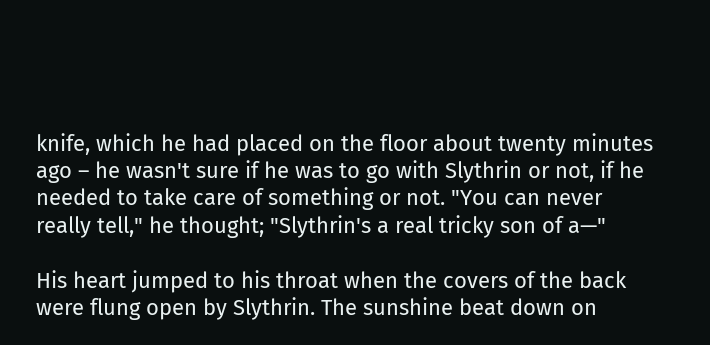knife, which he had placed on the floor about twenty minutes ago – he wasn't sure if he was to go with Slythrin or not, if he needed to take care of something or not. "You can never really tell," he thought; "Slythrin's a real tricky son of a—"

His heart jumped to his throat when the covers of the back were flung open by Slythrin. The sunshine beat down on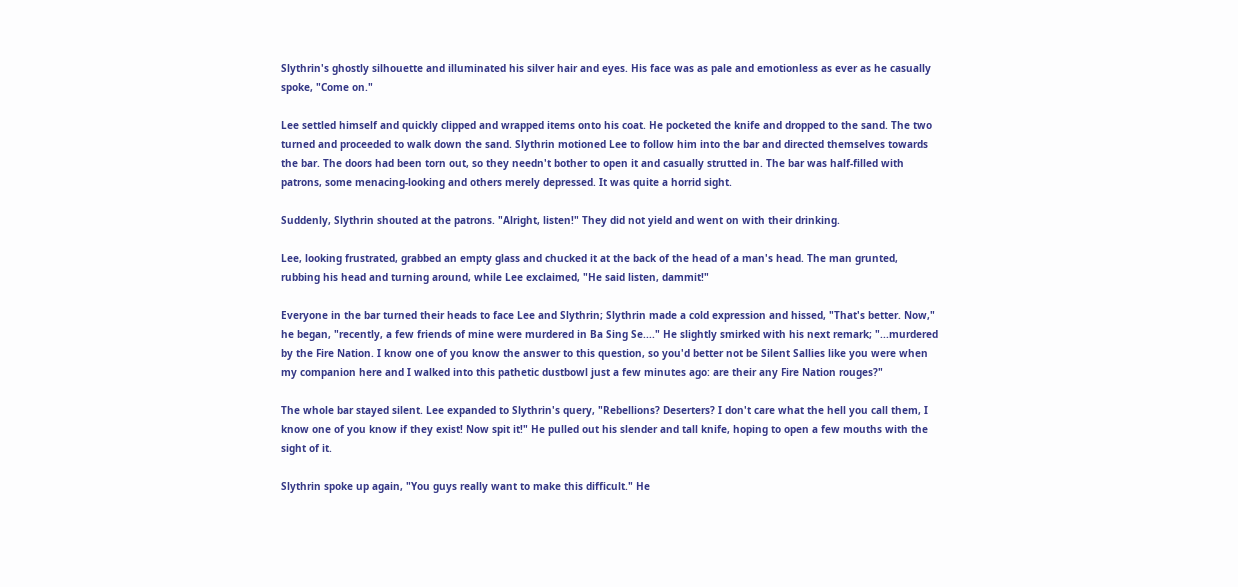Slythrin's ghostly silhouette and illuminated his silver hair and eyes. His face was as pale and emotionless as ever as he casually spoke, "Come on."

Lee settled himself and quickly clipped and wrapped items onto his coat. He pocketed the knife and dropped to the sand. The two turned and proceeded to walk down the sand. Slythrin motioned Lee to follow him into the bar and directed themselves towards the bar. The doors had been torn out, so they needn't bother to open it and casually strutted in. The bar was half-filled with patrons, some menacing-looking and others merely depressed. It was quite a horrid sight.

Suddenly, Slythrin shouted at the patrons. "Alright, listen!" They did not yield and went on with their drinking.

Lee, looking frustrated, grabbed an empty glass and chucked it at the back of the head of a man's head. The man grunted, rubbing his head and turning around, while Lee exclaimed, "He said listen, dammit!"

Everyone in the bar turned their heads to face Lee and Slythrin; Slythrin made a cold expression and hissed, "That's better. Now," he began, "recently, a few friends of mine were murdered in Ba Sing Se...." He slightly smirked with his next remark; "...murdered by the Fire Nation. I know one of you know the answer to this question, so you'd better not be Silent Sallies like you were when my companion here and I walked into this pathetic dustbowl just a few minutes ago: are their any Fire Nation rouges?"

The whole bar stayed silent. Lee expanded to Slythrin's query, "Rebellions? Deserters? I don't care what the hell you call them, I know one of you know if they exist! Now spit it!" He pulled out his slender and tall knife, hoping to open a few mouths with the sight of it.

Slythrin spoke up again, "You guys really want to make this difficult." He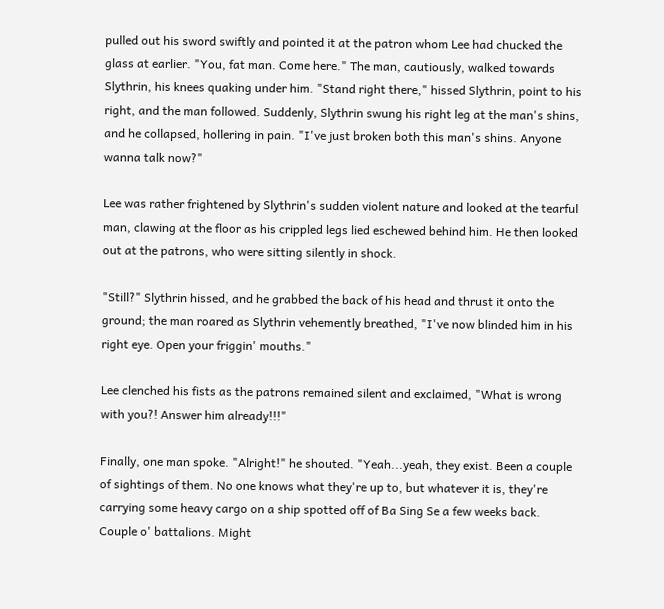pulled out his sword swiftly and pointed it at the patron whom Lee had chucked the glass at earlier. "You, fat man. Come here." The man, cautiously, walked towards Slythrin, his knees quaking under him. "Stand right there," hissed Slythrin, point to his right, and the man followed. Suddenly, Slythrin swung his right leg at the man's shins, and he collapsed, hollering in pain. "I've just broken both this man's shins. Anyone wanna talk now?"

Lee was rather frightened by Slythrin's sudden violent nature and looked at the tearful man, clawing at the floor as his crippled legs lied eschewed behind him. He then looked out at the patrons, who were sitting silently in shock.

"Still?" Slythrin hissed, and he grabbed the back of his head and thrust it onto the ground; the man roared as Slythrin vehemently breathed, "I've now blinded him in his right eye. Open your friggin' mouths."

Lee clenched his fists as the patrons remained silent and exclaimed, "What is wrong with you?! Answer him already!!!"

Finally, one man spoke. "Alright!" he shouted. "Yeah...yeah, they exist. Been a couple of sightings of them. No one knows what they're up to, but whatever it is, they're carrying some heavy cargo on a ship spotted off of Ba Sing Se a few weeks back. Couple o' battalions. Might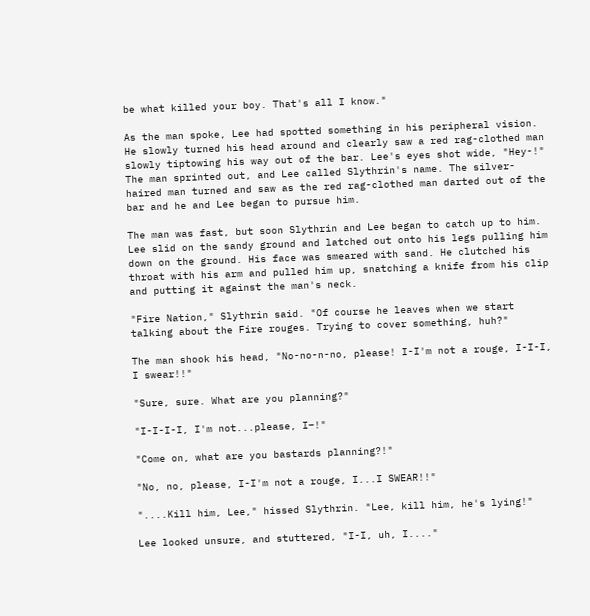be what killed your boy. That's all I know."

As the man spoke, Lee had spotted something in his peripheral vision. He slowly turned his head around and clearly saw a red rag-clothed man slowly tiptowing his way out of the bar. Lee's eyes shot wide, "Hey-!" The man sprinted out, and Lee called Slythrin's name. The silver-haired man turned and saw as the red rag-clothed man darted out of the bar and he and Lee began to pursue him.

The man was fast, but soon Slythrin and Lee began to catch up to him. Lee slid on the sandy ground and latched out onto his legs pulling him down on the ground. His face was smeared with sand. He clutched his throat with his arm and pulled him up, snatching a knife from his clip and putting it against the man's neck.

"Fire Nation," Slythrin said. "Of course he leaves when we start talking about the Fire rouges. Trying to cover something, huh?"

The man shook his head, "No-no-n-no, please! I-I'm not a rouge, I-I-I, I swear!!"

"Sure, sure. What are you planning?"

"I-I-I-I, I'm not...please, I–!"

"Come on, what are you bastards planning?!"

"No, no, please, I-I'm not a rouge, I...I SWEAR!!"

"....Kill him, Lee," hissed Slythrin. "Lee, kill him, he's lying!"

Lee looked unsure, and stuttered, "I-I, uh, I...."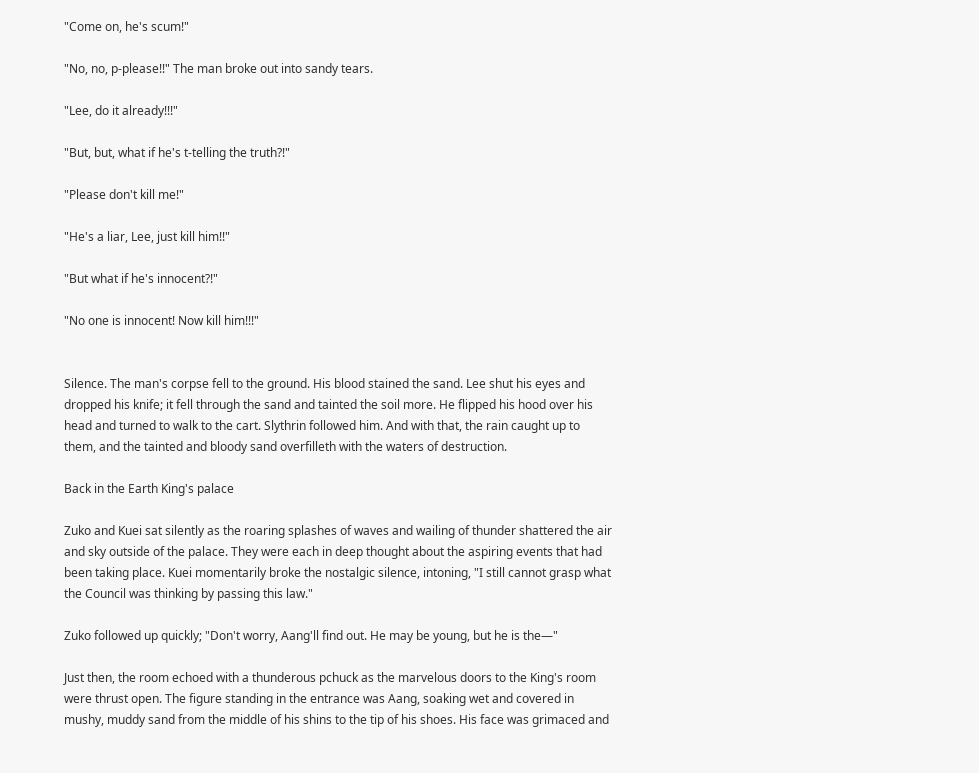"Come on, he's scum!"

"No, no, p-please!!" The man broke out into sandy tears.

"Lee, do it already!!!"

"But, but, what if he's t-telling the truth?!"

"Please don't kill me!"

"He's a liar, Lee, just kill him!!"

"But what if he's innocent?!"

"No one is innocent! Now kill him!!!"


Silence. The man's corpse fell to the ground. His blood stained the sand. Lee shut his eyes and dropped his knife; it fell through the sand and tainted the soil more. He flipped his hood over his head and turned to walk to the cart. Slythrin followed him. And with that, the rain caught up to them, and the tainted and bloody sand overfilleth with the waters of destruction.

Back in the Earth King's palace

Zuko and Kuei sat silently as the roaring splashes of waves and wailing of thunder shattered the air and sky outside of the palace. They were each in deep thought about the aspiring events that had been taking place. Kuei momentarily broke the nostalgic silence, intoning, "I still cannot grasp what the Council was thinking by passing this law."

Zuko followed up quickly; "Don't worry, Aang'll find out. He may be young, but he is the—"

Just then, the room echoed with a thunderous pchuck as the marvelous doors to the King's room were thrust open. The figure standing in the entrance was Aang, soaking wet and covered in mushy, muddy sand from the middle of his shins to the tip of his shoes. His face was grimaced and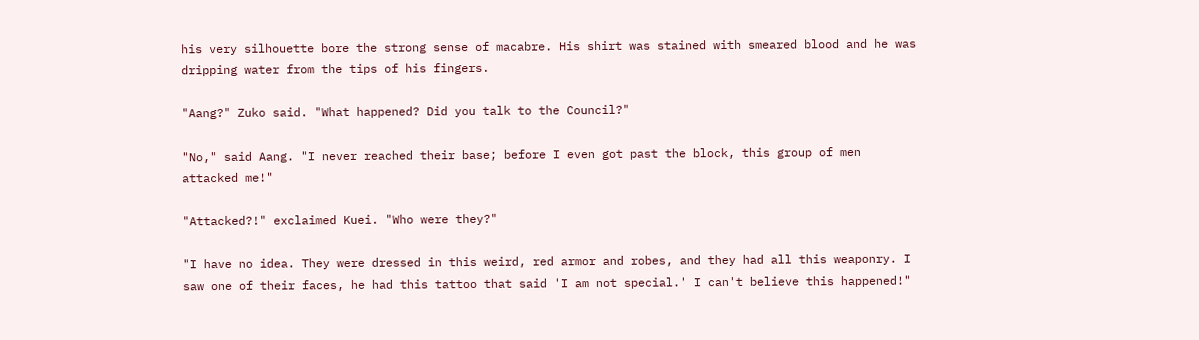his very silhouette bore the strong sense of macabre. His shirt was stained with smeared blood and he was dripping water from the tips of his fingers.

"Aang?" Zuko said. "What happened? Did you talk to the Council?"

"No," said Aang. "I never reached their base; before I even got past the block, this group of men attacked me!"

"Attacked?!" exclaimed Kuei. "Who were they?"

"I have no idea. They were dressed in this weird, red armor and robes, and they had all this weaponry. I saw one of their faces, he had this tattoo that said 'I am not special.' I can't believe this happened!"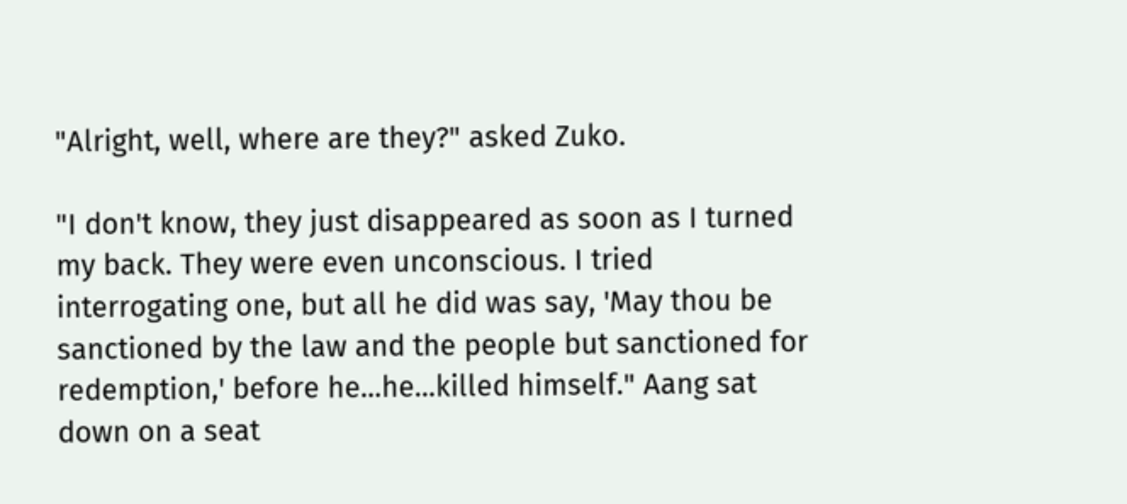"Alright, well, where are they?" asked Zuko.

"I don't know, they just disappeared as soon as I turned my back. They were even unconscious. I tried interrogating one, but all he did was say, 'May thou be sanctioned by the law and the people but sanctioned for redemption,' before he...he...killed himself." Aang sat down on a seat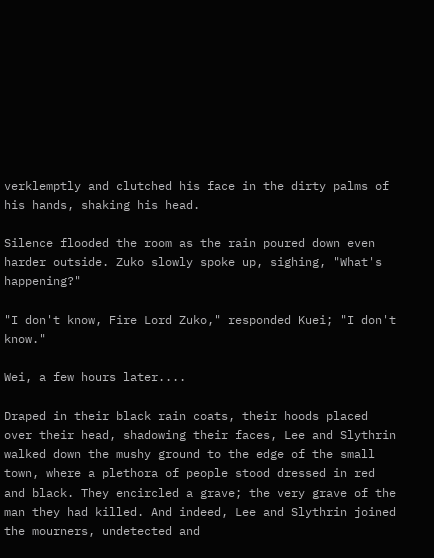verklemptly and clutched his face in the dirty palms of his hands, shaking his head.

Silence flooded the room as the rain poured down even harder outside. Zuko slowly spoke up, sighing, "What's happening?"

"I don't know, Fire Lord Zuko," responded Kuei; "I don't know."

Wei, a few hours later....

Draped in their black rain coats, their hoods placed over their head, shadowing their faces, Lee and Slythrin walked down the mushy ground to the edge of the small town, where a plethora of people stood dressed in red and black. They encircled a grave; the very grave of the man they had killed. And indeed, Lee and Slythrin joined the mourners, undetected and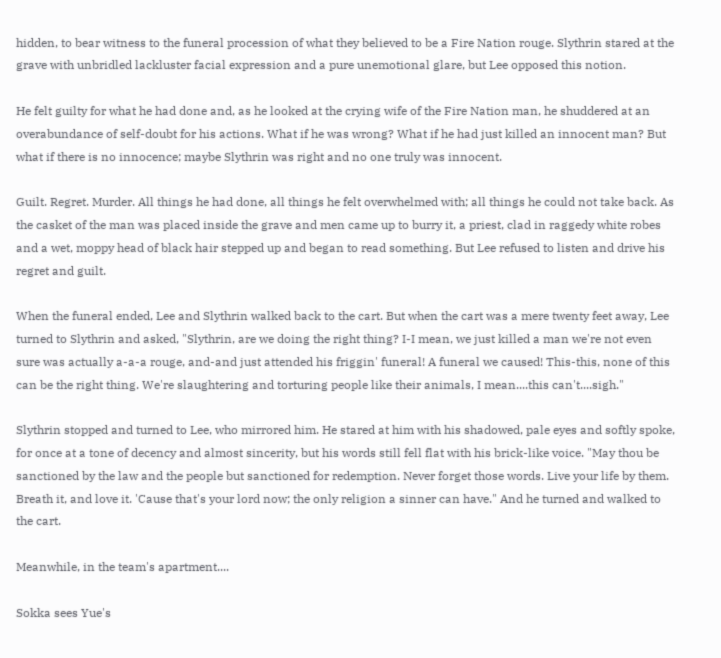hidden, to bear witness to the funeral procession of what they believed to be a Fire Nation rouge. Slythrin stared at the grave with unbridled lackluster facial expression and a pure unemotional glare, but Lee opposed this notion.

He felt guilty for what he had done and, as he looked at the crying wife of the Fire Nation man, he shuddered at an overabundance of self-doubt for his actions. What if he was wrong? What if he had just killed an innocent man? But what if there is no innocence; maybe Slythrin was right and no one truly was innocent.

Guilt. Regret. Murder. All things he had done, all things he felt overwhelmed with; all things he could not take back. As the casket of the man was placed inside the grave and men came up to burry it, a priest, clad in raggedy white robes and a wet, moppy head of black hair stepped up and began to read something. But Lee refused to listen and drive his regret and guilt.

When the funeral ended, Lee and Slythrin walked back to the cart. But when the cart was a mere twenty feet away, Lee turned to Slythrin and asked, "Slythrin, are we doing the right thing? I-I mean, we just killed a man we're not even sure was actually a-a-a rouge, and-and just attended his friggin' funeral! A funeral we caused! This-this, none of this can be the right thing. We're slaughtering and torturing people like their animals, I mean....this can't....sigh."

Slythrin stopped and turned to Lee, who mirrored him. He stared at him with his shadowed, pale eyes and softly spoke, for once at a tone of decency and almost sincerity, but his words still fell flat with his brick-like voice. "May thou be sanctioned by the law and the people but sanctioned for redemption. Never forget those words. Live your life by them. Breath it, and love it. 'Cause that's your lord now; the only religion a sinner can have." And he turned and walked to the cart.

Meanwhile, in the team's apartment....

Sokka sees Yue's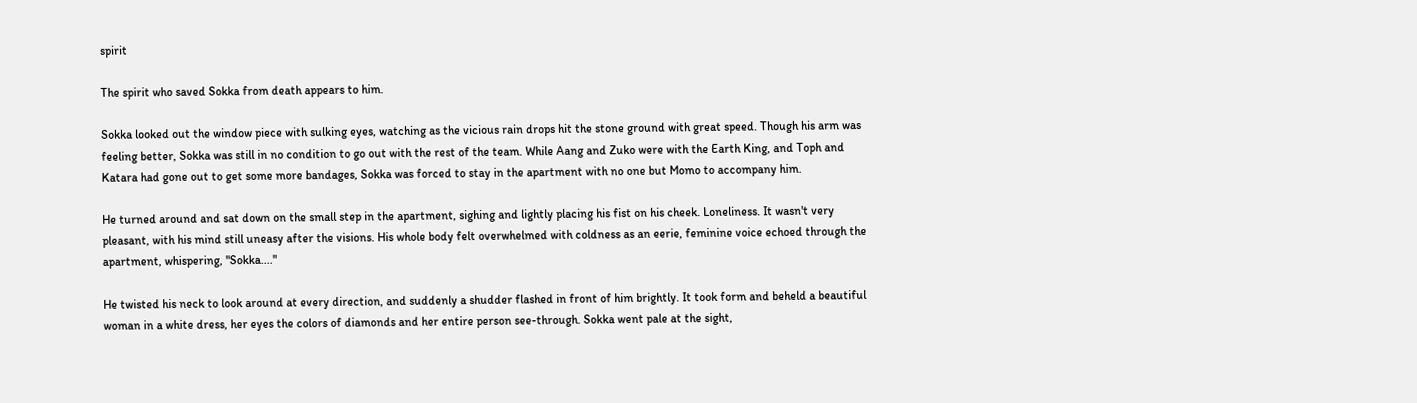spirit

The spirit who saved Sokka from death appears to him.

Sokka looked out the window piece with sulking eyes, watching as the vicious rain drops hit the stone ground with great speed. Though his arm was feeling better, Sokka was still in no condition to go out with the rest of the team. While Aang and Zuko were with the Earth King, and Toph and Katara had gone out to get some more bandages, Sokka was forced to stay in the apartment with no one but Momo to accompany him.

He turned around and sat down on the small step in the apartment, sighing and lightly placing his fist on his cheek. Loneliness. It wasn't very pleasant, with his mind still uneasy after the visions. His whole body felt overwhelmed with coldness as an eerie, feminine voice echoed through the apartment, whispering, "Sokka...."

He twisted his neck to look around at every direction, and suddenly a shudder flashed in front of him brightly. It took form and beheld a beautiful woman in a white dress, her eyes the colors of diamonds and her entire person see-through. Sokka went pale at the sight,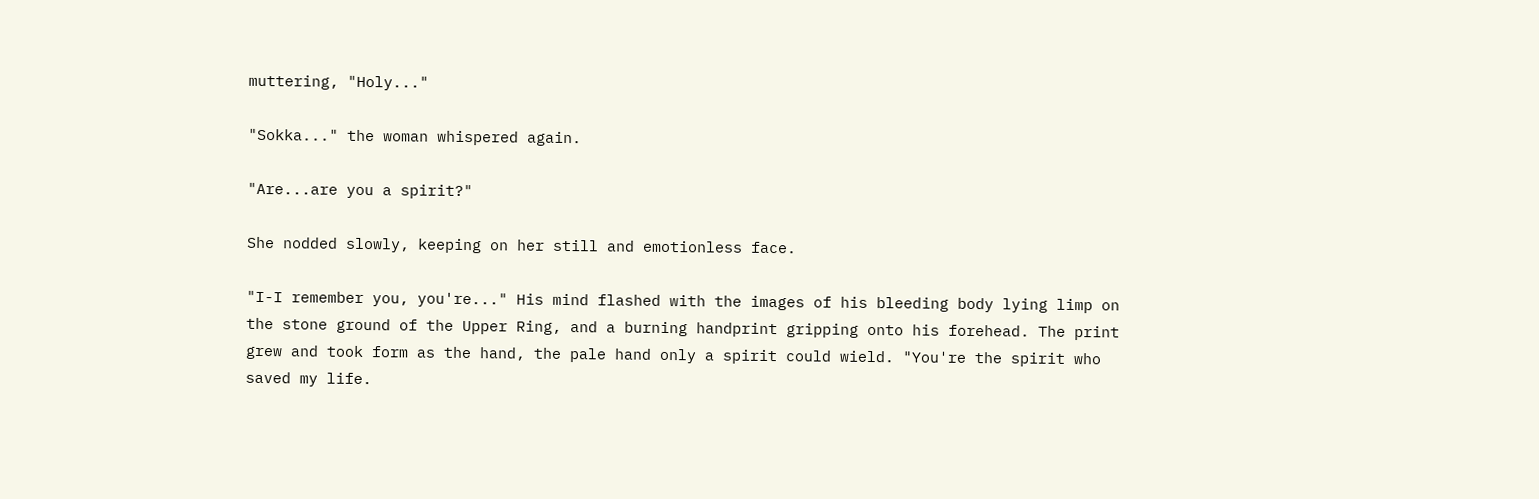muttering, "Holy..."

"Sokka..." the woman whispered again.

"Are...are you a spirit?"

She nodded slowly, keeping on her still and emotionless face.

"I-I remember you, you're..." His mind flashed with the images of his bleeding body lying limp on the stone ground of the Upper Ring, and a burning handprint gripping onto his forehead. The print grew and took form as the hand, the pale hand only a spirit could wield. "You're the spirit who saved my life.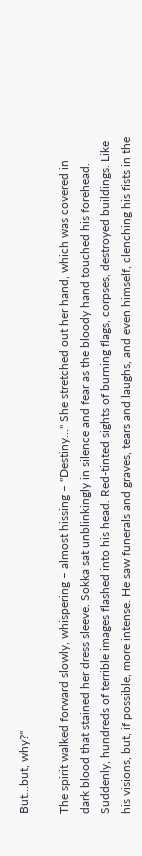But...but, why?"

The spirit walked forward slowly, whispering – almost hissing – "Destiny..." She stretched out her hand, which was covered in dark blood that stained her dress sleeve. Sokka sat unblinkingly in silence and fear as the bloody hand touched his forehead. Suddenly, hundreds of terrible images flashed into his head. Red-tinted sights of burning flags, corpses, destroyed buildings. Like his visions, but, if possible, more intense. He saw funerals and graves, tears and laughs, and even himself, clenching his fists in the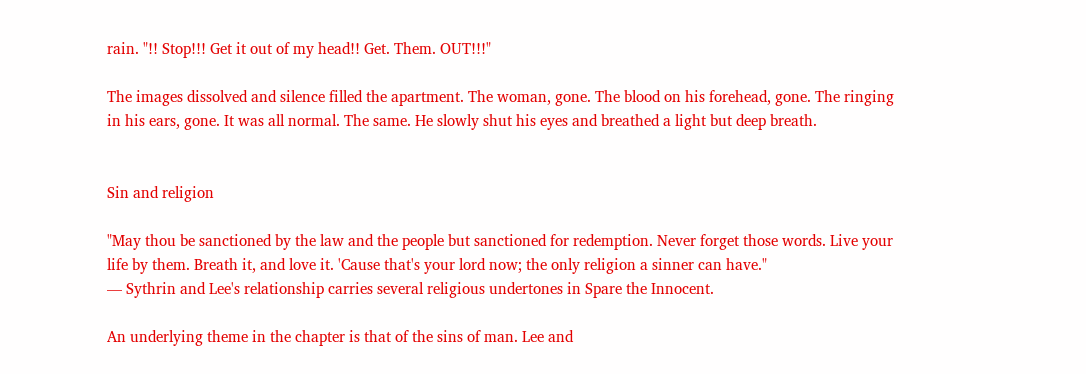rain. "!! Stop!!! Get it out of my head!! Get. Them. OUT!!!"

The images dissolved and silence filled the apartment. The woman, gone. The blood on his forehead, gone. The ringing in his ears, gone. It was all normal. The same. He slowly shut his eyes and breathed a light but deep breath.


Sin and religion

"May thou be sanctioned by the law and the people but sanctioned for redemption. Never forget those words. Live your life by them. Breath it, and love it. 'Cause that's your lord now; the only religion a sinner can have."
— Sythrin and Lee's relationship carries several religious undertones in Spare the Innocent.

An underlying theme in the chapter is that of the sins of man. Lee and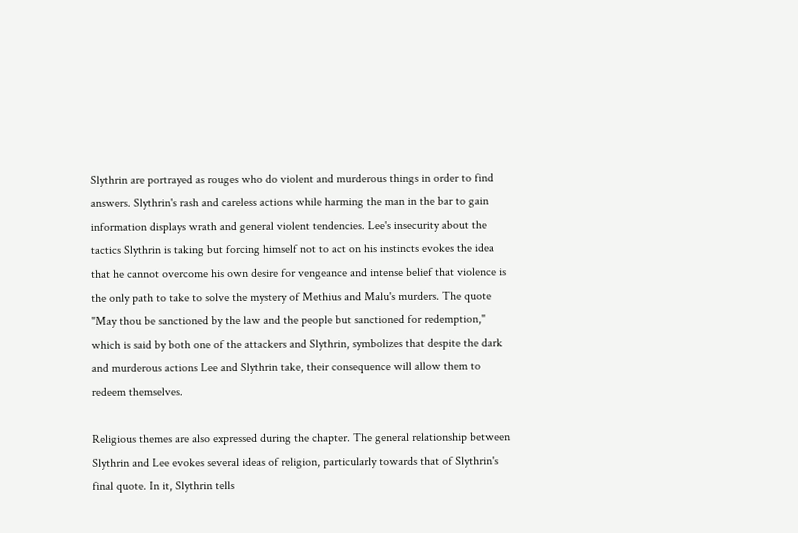Slythrin are portrayed as rouges who do violent and murderous things in order to find answers. Slythrin's rash and careless actions while harming the man in the bar to gain information displays wrath and general violent tendencies. Lee's insecurity about the tactics Slythrin is taking but forcing himself not to act on his instincts evokes the idea that he cannot overcome his own desire for vengeance and intense belief that violence is the only path to take to solve the mystery of Methius and Malu's murders. The quote "May thou be sanctioned by the law and the people but sanctioned for redemption," which is said by both one of the attackers and Slythrin, symbolizes that despite the dark and murderous actions Lee and Slythrin take, their consequence will allow them to redeem themselves.

Religious themes are also expressed during the chapter. The general relationship between Slythrin and Lee evokes several ideas of religion, particularly towards that of Slythrin's final quote. In it, Slythrin tells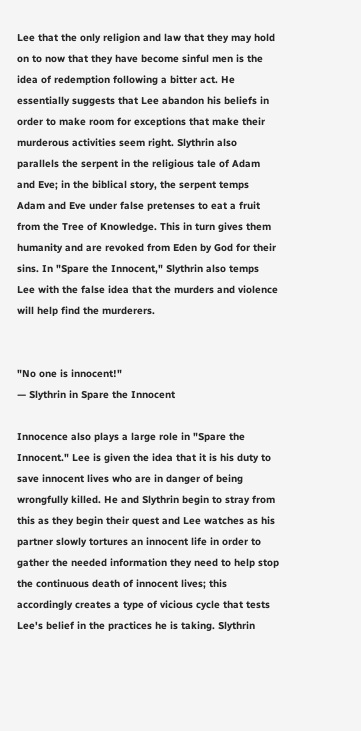Lee that the only religion and law that they may hold on to now that they have become sinful men is the idea of redemption following a bitter act. He essentially suggests that Lee abandon his beliefs in order to make room for exceptions that make their murderous activities seem right. Slythrin also parallels the serpent in the religious tale of Adam and Eve; in the biblical story, the serpent temps Adam and Eve under false pretenses to eat a fruit from the Tree of Knowledge. This in turn gives them humanity and are revoked from Eden by God for their sins. In "Spare the Innocent," Slythrin also temps Lee with the false idea that the murders and violence will help find the murderers.


"No one is innocent!"
— Slythrin in Spare the Innocent

Innocence also plays a large role in "Spare the Innocent." Lee is given the idea that it is his duty to save innocent lives who are in danger of being wrongfully killed. He and Slythrin begin to stray from this as they begin their quest and Lee watches as his partner slowly tortures an innocent life in order to gather the needed information they need to help stop the continuous death of innocent lives; this accordingly creates a type of vicious cycle that tests Lee's belief in the practices he is taking. Slythrin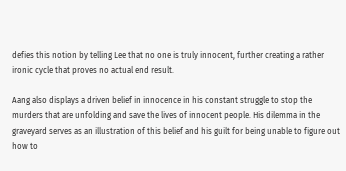defies this notion by telling Lee that no one is truly innocent, further creating a rather ironic cycle that proves no actual end result.

Aang also displays a driven belief in innocence in his constant struggle to stop the murders that are unfolding and save the lives of innocent people. His dilemma in the graveyard serves as an illustration of this belief and his guilt for being unable to figure out how to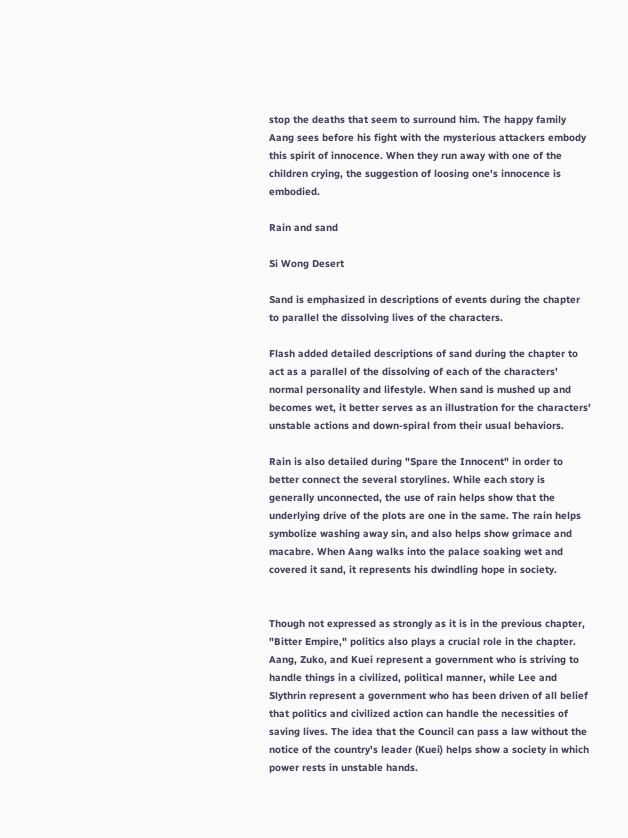stop the deaths that seem to surround him. The happy family Aang sees before his fight with the mysterious attackers embody this spirit of innocence. When they run away with one of the children crying, the suggestion of loosing one's innocence is embodied.

Rain and sand

Si Wong Desert

Sand is emphasized in descriptions of events during the chapter to parallel the dissolving lives of the characters.

Flash added detailed descriptions of sand during the chapter to act as a parallel of the dissolving of each of the characters' normal personality and lifestyle. When sand is mushed up and becomes wet, it better serves as an illustration for the characters' unstable actions and down-spiral from their usual behaviors.

Rain is also detailed during "Spare the Innocent" in order to better connect the several storylines. While each story is generally unconnected, the use of rain helps show that the underlying drive of the plots are one in the same. The rain helps symbolize washing away sin, and also helps show grimace and macabre. When Aang walks into the palace soaking wet and covered it sand, it represents his dwindling hope in society.


Though not expressed as strongly as it is in the previous chapter, "Bitter Empire," politics also plays a crucial role in the chapter. Aang, Zuko, and Kuei represent a government who is striving to handle things in a civilized, political manner, while Lee and Slythrin represent a government who has been driven of all belief that politics and civilized action can handle the necessities of saving lives. The idea that the Council can pass a law without the notice of the country's leader (Kuei) helps show a society in which power rests in unstable hands.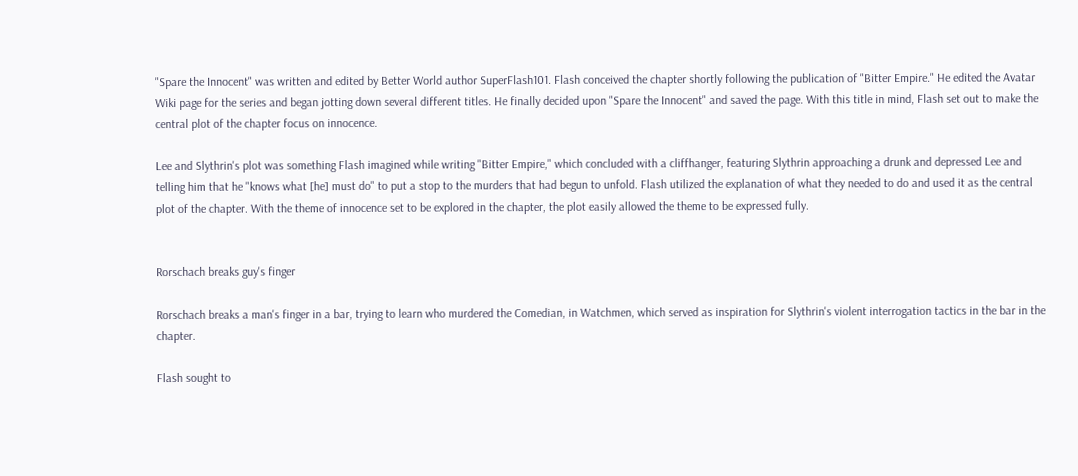"Spare the Innocent" was written and edited by Better World author SuperFlash101. Flash conceived the chapter shortly following the publication of "Bitter Empire." He edited the Avatar Wiki page for the series and began jotting down several different titles. He finally decided upon "Spare the Innocent" and saved the page. With this title in mind, Flash set out to make the central plot of the chapter focus on innocence.

Lee and Slythrin's plot was something Flash imagined while writing "Bitter Empire," which concluded with a cliffhanger, featuring Slythrin approaching a drunk and depressed Lee and telling him that he "knows what [he] must do" to put a stop to the murders that had begun to unfold. Flash utilized the explanation of what they needed to do and used it as the central plot of the chapter. With the theme of innocence set to be explored in the chapter, the plot easily allowed the theme to be expressed fully.


Rorschach breaks guy's finger

Rorschach breaks a man's finger in a bar, trying to learn who murdered the Comedian, in Watchmen, which served as inspiration for Slythrin's violent interrogation tactics in the bar in the chapter.

Flash sought to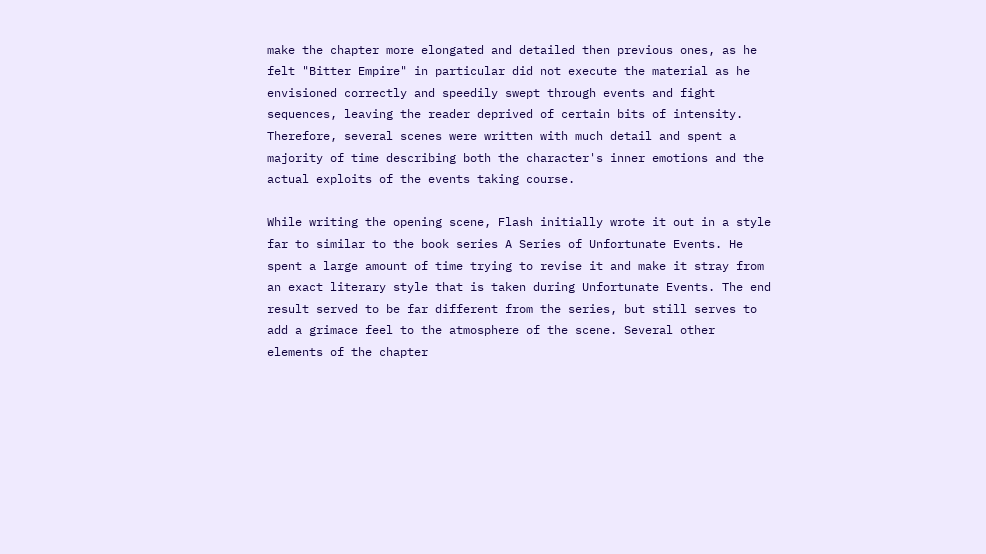make the chapter more elongated and detailed then previous ones, as he felt "Bitter Empire" in particular did not execute the material as he envisioned correctly and speedily swept through events and fight sequences, leaving the reader deprived of certain bits of intensity. Therefore, several scenes were written with much detail and spent a majority of time describing both the character's inner emotions and the actual exploits of the events taking course.

While writing the opening scene, Flash initially wrote it out in a style far to similar to the book series A Series of Unfortunate Events. He spent a large amount of time trying to revise it and make it stray from an exact literary style that is taken during Unfortunate Events. The end result served to be far different from the series, but still serves to add a grimace feel to the atmosphere of the scene. Several other elements of the chapter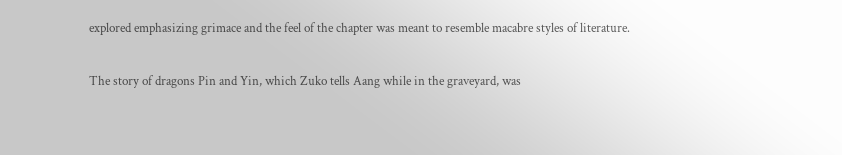explored emphasizing grimace and the feel of the chapter was meant to resemble macabre styles of literature.

The story of dragons Pin and Yin, which Zuko tells Aang while in the graveyard, was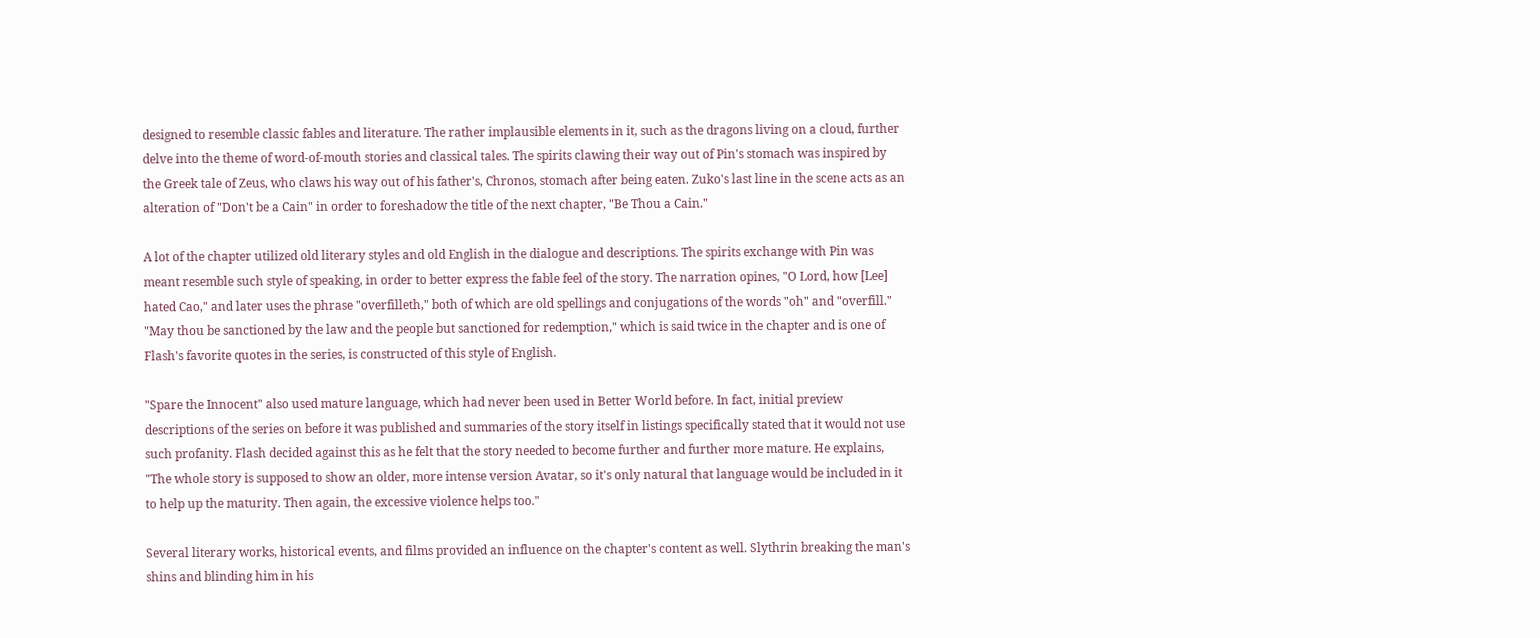designed to resemble classic fables and literature. The rather implausible elements in it, such as the dragons living on a cloud, further delve into the theme of word-of-mouth stories and classical tales. The spirits clawing their way out of Pin's stomach was inspired by the Greek tale of Zeus, who claws his way out of his father's, Chronos, stomach after being eaten. Zuko's last line in the scene acts as an alteration of "Don't be a Cain" in order to foreshadow the title of the next chapter, "Be Thou a Cain."

A lot of the chapter utilized old literary styles and old English in the dialogue and descriptions. The spirits exchange with Pin was meant resemble such style of speaking, in order to better express the fable feel of the story. The narration opines, "O Lord, how [Lee] hated Cao," and later uses the phrase "overfilleth," both of which are old spellings and conjugations of the words "oh" and "overfill." "May thou be sanctioned by the law and the people but sanctioned for redemption," which is said twice in the chapter and is one of Flash's favorite quotes in the series, is constructed of this style of English.

"Spare the Innocent" also used mature language, which had never been used in Better World before. In fact, initial preview descriptions of the series on before it was published and summaries of the story itself in listings specifically stated that it would not use such profanity. Flash decided against this as he felt that the story needed to become further and further more mature. He explains, "The whole story is supposed to show an older, more intense version Avatar, so it's only natural that language would be included in it to help up the maturity. Then again, the excessive violence helps too."

Several literary works, historical events, and films provided an influence on the chapter's content as well. Slythrin breaking the man's shins and blinding him in his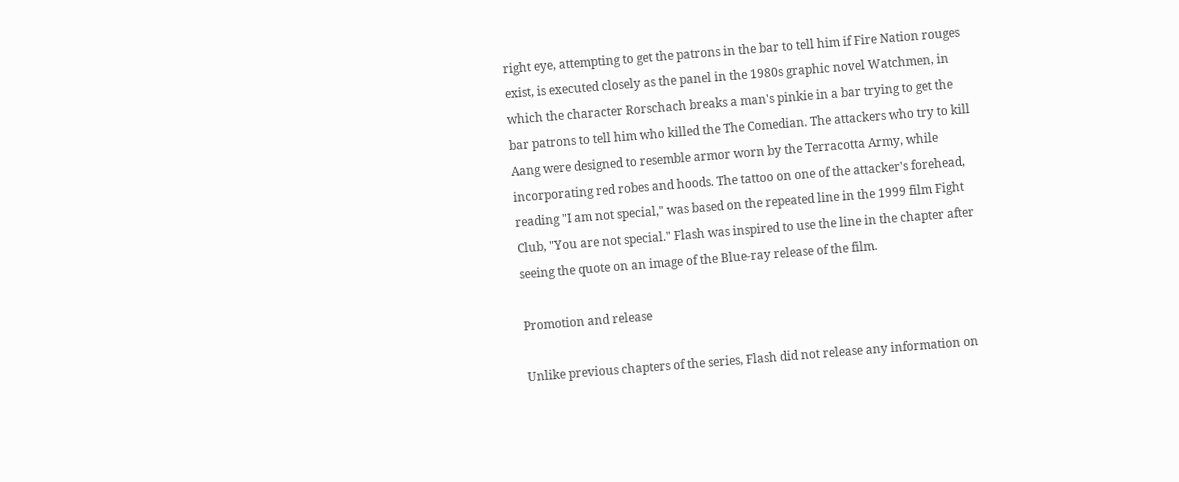right eye, attempting to get the patrons in the bar to tell him if Fire Nation rouges exist, is executed closely as the panel in the 1980s graphic novel Watchmen, in which the character Rorschach breaks a man's pinkie in a bar trying to get the bar patrons to tell him who killed the The Comedian. The attackers who try to kill Aang were designed to resemble armor worn by the Terracotta Army, while incorporating red robes and hoods. The tattoo on one of the attacker's forehead, reading "I am not special," was based on the repeated line in the 1999 film Fight Club, "You are not special." Flash was inspired to use the line in the chapter after seeing the quote on an image of the Blue-ray release of the film.

Promotion and release

Unlike previous chapters of the series, Flash did not release any information on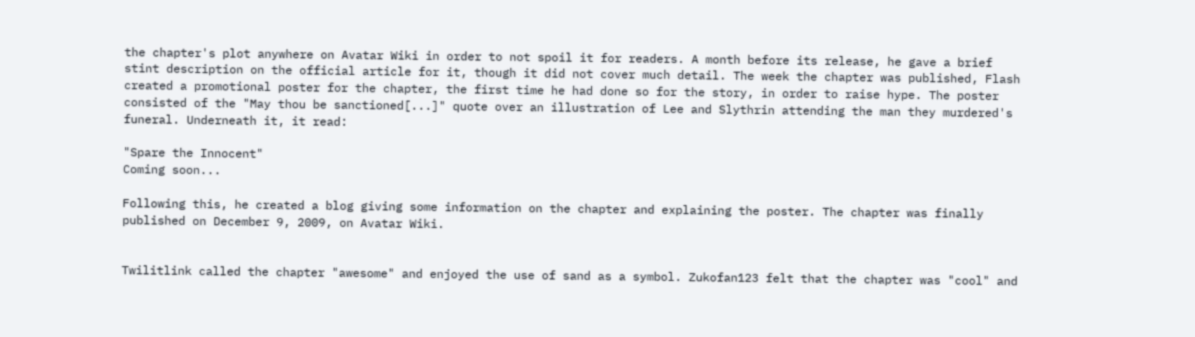the chapter's plot anywhere on Avatar Wiki in order to not spoil it for readers. A month before its release, he gave a brief stint description on the official article for it, though it did not cover much detail. The week the chapter was published, Flash created a promotional poster for the chapter, the first time he had done so for the story, in order to raise hype. The poster consisted of the "May thou be sanctioned[...]" quote over an illustration of Lee and Slythrin attending the man they murdered's funeral. Underneath it, it read:

"Spare the Innocent"
Coming soon...

Following this, he created a blog giving some information on the chapter and explaining the poster. The chapter was finally published on December 9, 2009, on Avatar Wiki.


Twilitlink called the chapter "awesome" and enjoyed the use of sand as a symbol. Zukofan123 felt that the chapter was "cool" and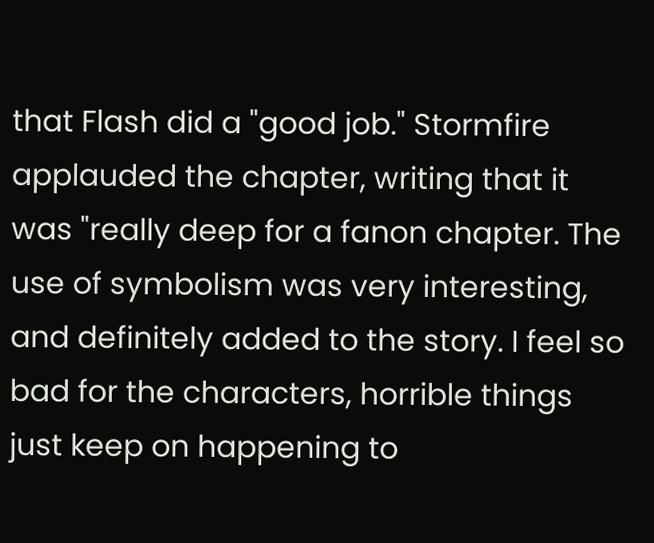that Flash did a "good job." Stormfire applauded the chapter, writing that it was "really deep for a fanon chapter. The use of symbolism was very interesting, and definitely added to the story. I feel so bad for the characters, horrible things just keep on happening to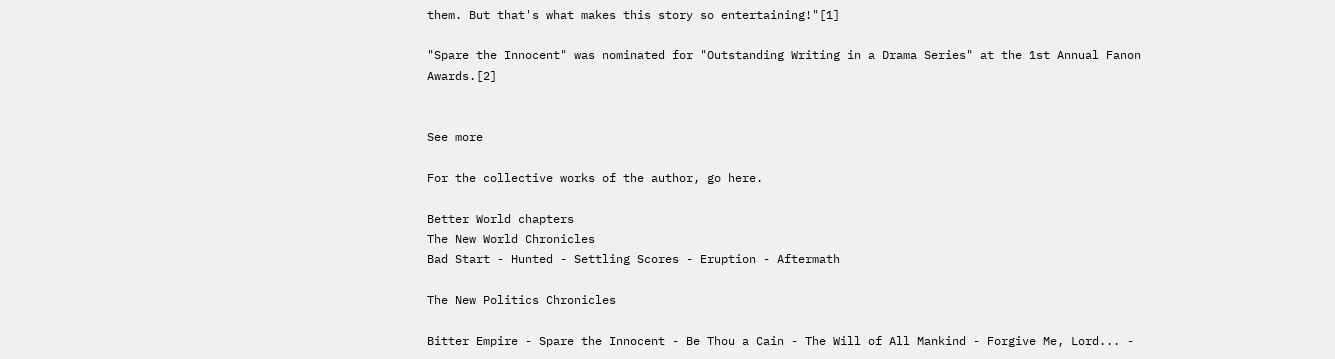them. But that's what makes this story so entertaining!"[1]

"Spare the Innocent" was nominated for "Outstanding Writing in a Drama Series" at the 1st Annual Fanon Awards.[2]


See more

For the collective works of the author, go here.

Better World chapters
The New World Chronicles
Bad Start - Hunted - Settling Scores - Eruption - Aftermath

The New Politics Chronicles

Bitter Empire - Spare the Innocent - Be Thou a Cain - The Will of All Mankind - Forgive Me, Lord... -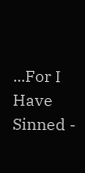...For I Have Sinned -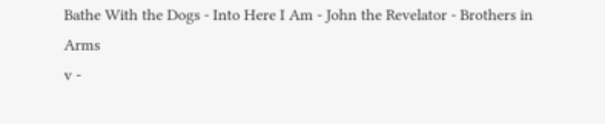Bathe With the Dogs - Into Here I Am - John the Revelator - Brothers in Arms
v -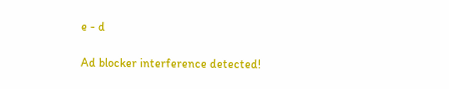e - d

Ad blocker interference detected!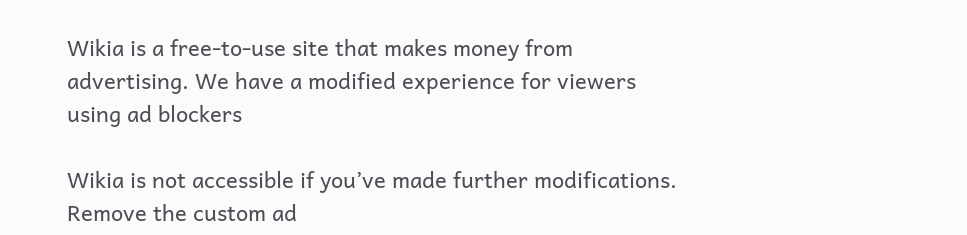Wikia is a free-to-use site that makes money from advertising. We have a modified experience for viewers using ad blockers

Wikia is not accessible if you’ve made further modifications. Remove the custom ad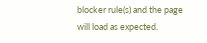blocker rule(s) and the page will load as expected.